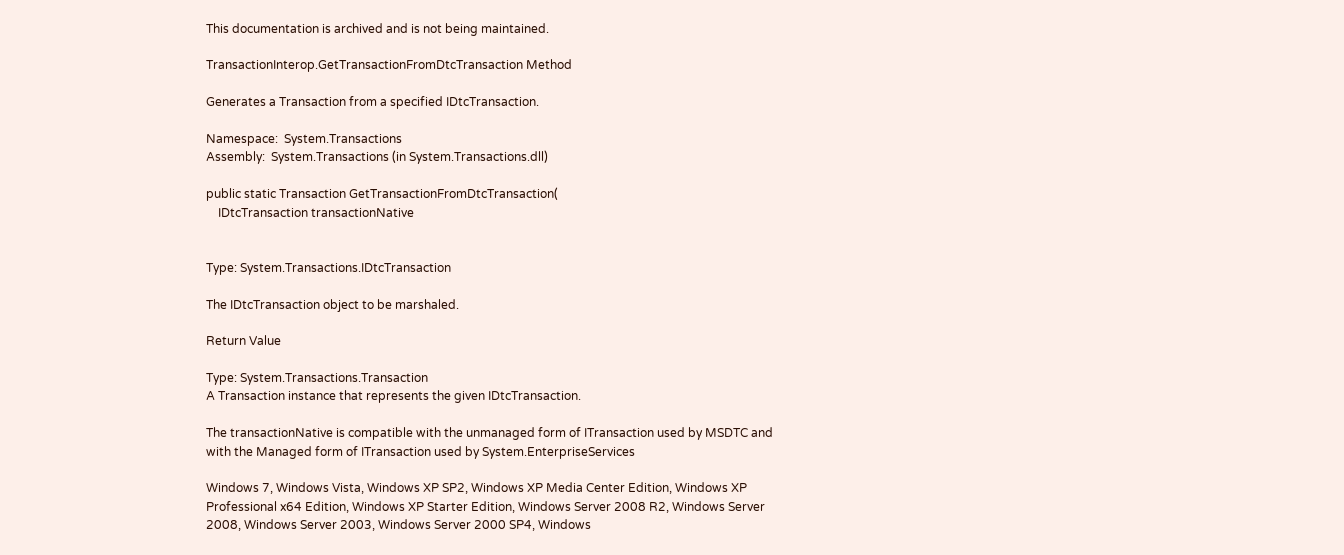This documentation is archived and is not being maintained.

TransactionInterop.GetTransactionFromDtcTransaction Method

Generates a Transaction from a specified IDtcTransaction.

Namespace:  System.Transactions
Assembly:  System.Transactions (in System.Transactions.dll)

public static Transaction GetTransactionFromDtcTransaction(
    IDtcTransaction transactionNative


Type: System.Transactions.IDtcTransaction

The IDtcTransaction object to be marshaled.

Return Value

Type: System.Transactions.Transaction
A Transaction instance that represents the given IDtcTransaction.

The transactionNative is compatible with the unmanaged form of ITransaction used by MSDTC and with the Managed form of ITransaction used by System.EnterpriseServices

Windows 7, Windows Vista, Windows XP SP2, Windows XP Media Center Edition, Windows XP Professional x64 Edition, Windows XP Starter Edition, Windows Server 2008 R2, Windows Server 2008, Windows Server 2003, Windows Server 2000 SP4, Windows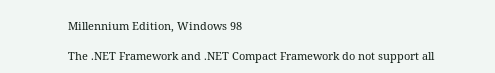Millennium Edition, Windows 98

The .NET Framework and .NET Compact Framework do not support all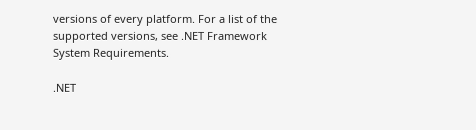versions of every platform. For a list of the supported versions, see .NET Framework System Requirements.

.NET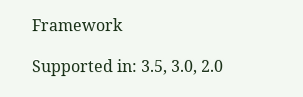Framework

Supported in: 3.5, 3.0, 2.0